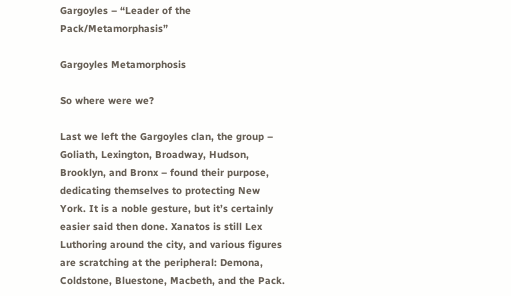Gargoyles – “Leader of the Pack/Metamorphasis”

Gargoyles Metamorphosis

So where were we?

Last we left the Gargoyles clan, the group – Goliath, Lexington, Broadway, Hudson, Brooklyn, and Bronx – found their purpose, dedicating themselves to protecting New York. It is a noble gesture, but it’s certainly easier said then done. Xanatos is still Lex Luthoring around the city, and various figures are scratching at the peripheral: Demona, Coldstone, Bluestone, Macbeth, and the Pack.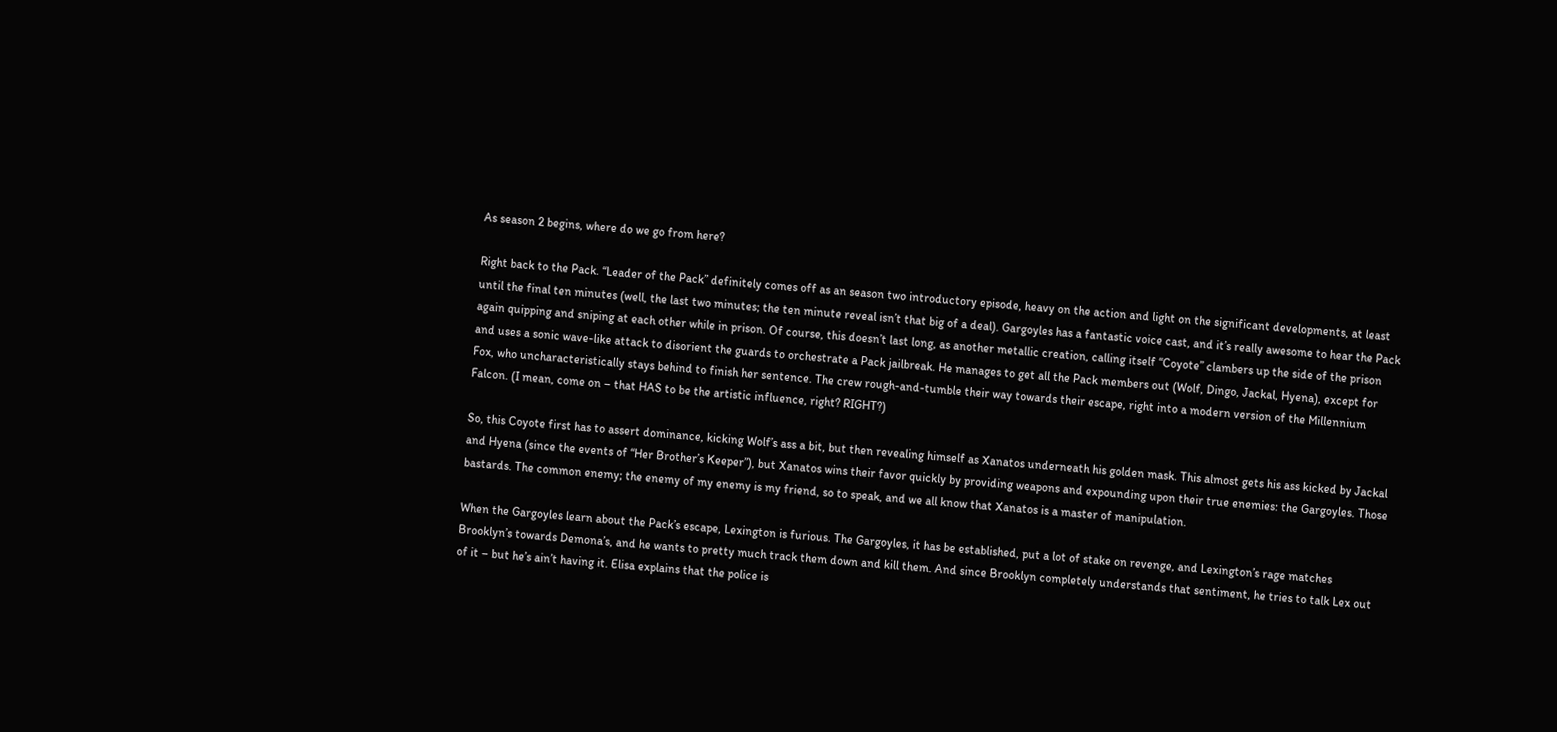As season 2 begins, where do we go from here?

Right back to the Pack. “Leader of the Pack” definitely comes off as an season two introductory episode, heavy on the action and light on the significant developments, at least until the final ten minutes (well, the last two minutes; the ten minute reveal isn’t that big of a deal). Gargoyles has a fantastic voice cast, and it’s really awesome to hear the Pack again quipping and sniping at each other while in prison. Of course, this doesn’t last long, as another metallic creation, calling itself “Coyote” clambers up the side of the prison and uses a sonic wave-like attack to disorient the guards to orchestrate a Pack jailbreak. He manages to get all the Pack members out (Wolf, Dingo, Jackal, Hyena), except for Fox, who uncharacteristically stays behind to finish her sentence. The crew rough-and-tumble their way towards their escape, right into a modern version of the Millennium Falcon. (I mean, come on – that HAS to be the artistic influence, right? RIGHT?)

So, this Coyote first has to assert dominance, kicking Wolf’s ass a bit, but then revealing himself as Xanatos underneath his golden mask. This almost gets his ass kicked by Jackal and Hyena (since the events of “Her Brother’s Keeper”), but Xanatos wins their favor quickly by providing weapons and expounding upon their true enemies: the Gargoyles. Those bastards. The common enemy; the enemy of my enemy is my friend, so to speak, and we all know that Xanatos is a master of manipulation.

When the Gargoyles learn about the Pack’s escape, Lexington is furious. The Gargoyles, it has be established, put a lot of stake on revenge, and Lexington’s rage matches Brooklyn’s towards Demona’s, and he wants to pretty much track them down and kill them. And since Brooklyn completely understands that sentiment, he tries to talk Lex out of it – but he’s ain’t having it. Elisa explains that the police is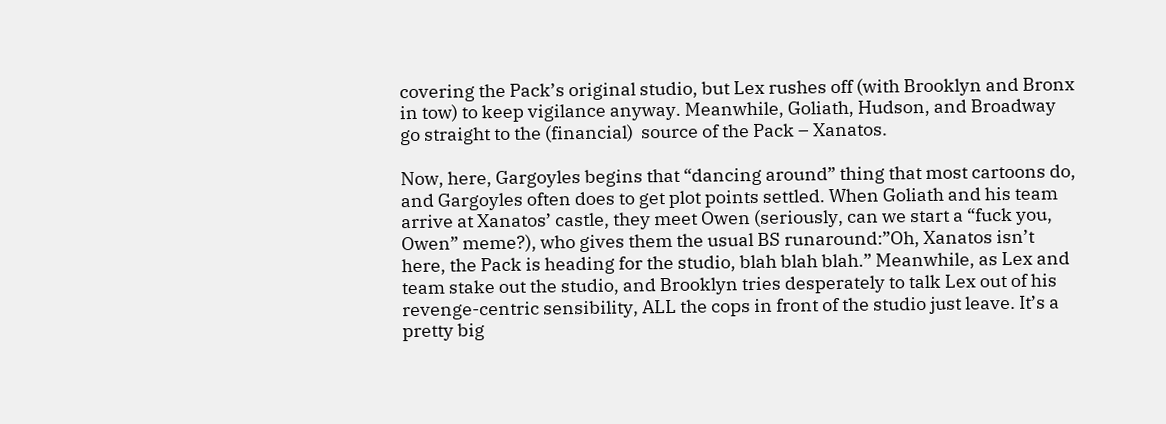covering the Pack’s original studio, but Lex rushes off (with Brooklyn and Bronx in tow) to keep vigilance anyway. Meanwhile, Goliath, Hudson, and Broadway go straight to the (financial)  source of the Pack – Xanatos.

Now, here, Gargoyles begins that “dancing around” thing that most cartoons do, and Gargoyles often does to get plot points settled. When Goliath and his team arrive at Xanatos’ castle, they meet Owen (seriously, can we start a “fuck you, Owen” meme?), who gives them the usual BS runaround:”Oh, Xanatos isn’t here, the Pack is heading for the studio, blah blah blah.” Meanwhile, as Lex and team stake out the studio, and Brooklyn tries desperately to talk Lex out of his revenge-centric sensibility, ALL the cops in front of the studio just leave. It’s a pretty big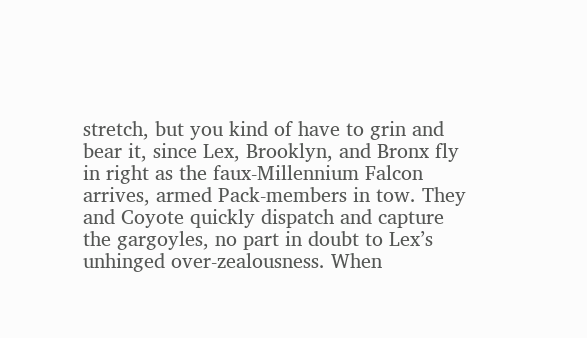stretch, but you kind of have to grin and bear it, since Lex, Brooklyn, and Bronx fly in right as the faux-Millennium Falcon arrives, armed Pack-members in tow. They and Coyote quickly dispatch and capture the gargoyles, no part in doubt to Lex’s unhinged over-zealousness. When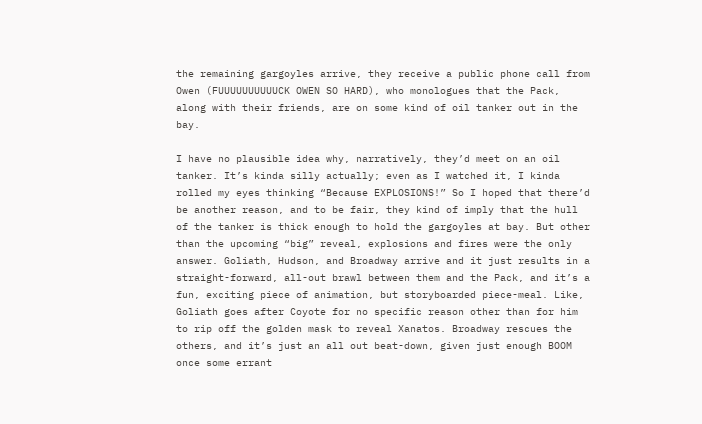the remaining gargoyles arrive, they receive a public phone call from Owen (FUUUUUUUUUUCK OWEN SO HARD), who monologues that the Pack, along with their friends, are on some kind of oil tanker out in the bay.

I have no plausible idea why, narratively, they’d meet on an oil tanker. It’s kinda silly actually; even as I watched it, I kinda rolled my eyes thinking “Because EXPLOSIONS!” So I hoped that there’d be another reason, and to be fair, they kind of imply that the hull of the tanker is thick enough to hold the gargoyles at bay. But other than the upcoming “big” reveal, explosions and fires were the only answer. Goliath, Hudson, and Broadway arrive and it just results in a straight-forward, all-out brawl between them and the Pack, and it’s a fun, exciting piece of animation, but storyboarded piece-meal. Like, Goliath goes after Coyote for no specific reason other than for him to rip off the golden mask to reveal Xanatos. Broadway rescues the others, and it’s just an all out beat-down, given just enough BOOM once some errant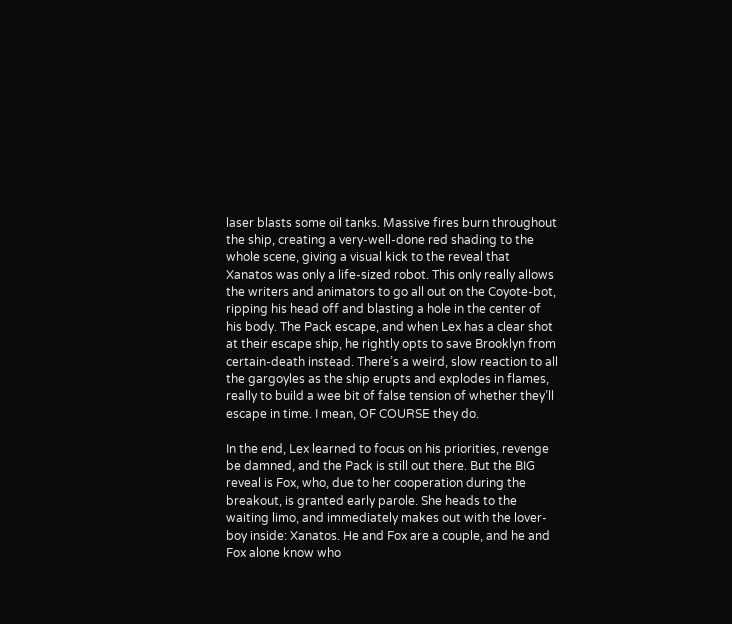laser blasts some oil tanks. Massive fires burn throughout the ship, creating a very-well-done red shading to the whole scene, giving a visual kick to the reveal that Xanatos was only a life-sized robot. This only really allows the writers and animators to go all out on the Coyote-bot, ripping his head off and blasting a hole in the center of his body. The Pack escape, and when Lex has a clear shot at their escape ship, he rightly opts to save Brooklyn from certain-death instead. There’s a weird, slow reaction to all the gargoyles as the ship erupts and explodes in flames, really to build a wee bit of false tension of whether they’ll escape in time. I mean, OF COURSE they do.

In the end, Lex learned to focus on his priorities, revenge be damned, and the Pack is still out there. But the BIG reveal is Fox, who, due to her cooperation during the breakout, is granted early parole. She heads to the waiting limo, and immediately makes out with the lover-boy inside: Xanatos. He and Fox are a couple, and he and Fox alone know who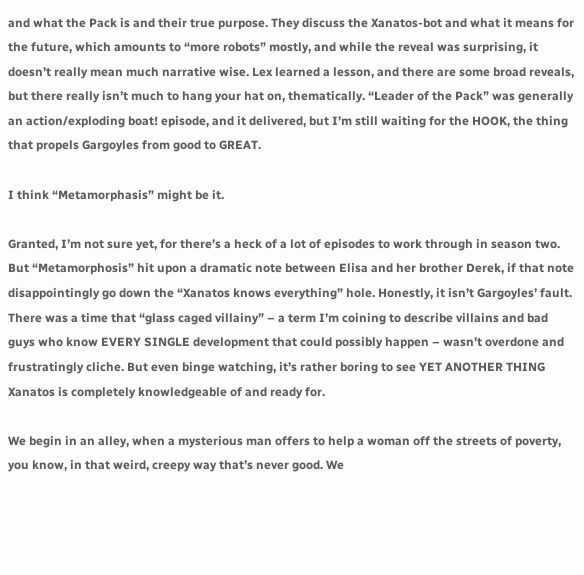and what the Pack is and their true purpose. They discuss the Xanatos-bot and what it means for the future, which amounts to “more robots” mostly, and while the reveal was surprising, it doesn’t really mean much narrative wise. Lex learned a lesson, and there are some broad reveals, but there really isn’t much to hang your hat on, thematically. “Leader of the Pack” was generally an action/exploding boat! episode, and it delivered, but I’m still waiting for the HOOK, the thing that propels Gargoyles from good to GREAT.

I think “Metamorphasis” might be it.

Granted, I’m not sure yet, for there’s a heck of a lot of episodes to work through in season two. But “Metamorphosis” hit upon a dramatic note between Elisa and her brother Derek, if that note disappointingly go down the “Xanatos knows everything” hole. Honestly, it isn’t Gargoyles’ fault. There was a time that “glass caged villainy” – a term I’m coining to describe villains and bad guys who know EVERY SINGLE development that could possibly happen – wasn’t overdone and frustratingly cliche. But even binge watching, it’s rather boring to see YET ANOTHER THING Xanatos is completely knowledgeable of and ready for.

We begin in an alley, when a mysterious man offers to help a woman off the streets of poverty, you know, in that weird, creepy way that’s never good. We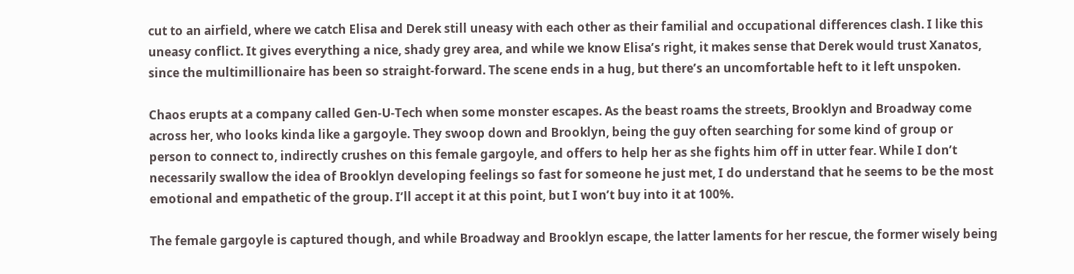cut to an airfield, where we catch Elisa and Derek still uneasy with each other as their familial and occupational differences clash. I like this uneasy conflict. It gives everything a nice, shady grey area, and while we know Elisa’s right, it makes sense that Derek would trust Xanatos, since the multimillionaire has been so straight-forward. The scene ends in a hug, but there’s an uncomfortable heft to it left unspoken.

Chaos erupts at a company called Gen-U-Tech when some monster escapes. As the beast roams the streets, Brooklyn and Broadway come across her, who looks kinda like a gargoyle. They swoop down and Brooklyn, being the guy often searching for some kind of group or person to connect to, indirectly crushes on this female gargoyle, and offers to help her as she fights him off in utter fear. While I don’t necessarily swallow the idea of Brooklyn developing feelings so fast for someone he just met, I do understand that he seems to be the most emotional and empathetic of the group. I’ll accept it at this point, but I won’t buy into it at 100%.

The female gargoyle is captured though, and while Broadway and Brooklyn escape, the latter laments for her rescue, the former wisely being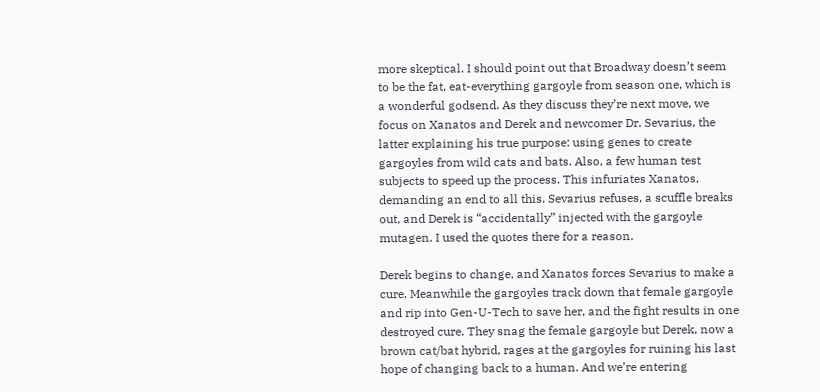more skeptical. I should point out that Broadway doesn’t seem to be the fat, eat-everything gargoyle from season one, which is a wonderful godsend. As they discuss they’re next move, we focus on Xanatos and Derek and newcomer Dr. Sevarius, the latter explaining his true purpose: using genes to create gargoyles from wild cats and bats. Also, a few human test subjects to speed up the process. This infuriates Xanatos, demanding an end to all this. Sevarius refuses, a scuffle breaks out, and Derek is “accidentally” injected with the gargoyle mutagen. I used the quotes there for a reason.

Derek begins to change, and Xanatos forces Sevarius to make a cure. Meanwhile the gargoyles track down that female gargoyle and rip into Gen-U-Tech to save her, and the fight results in one destroyed cure. They snag the female gargoyle but Derek, now a brown cat/bat hybrid, rages at the gargoyles for ruining his last hope of changing back to a human. And we’re entering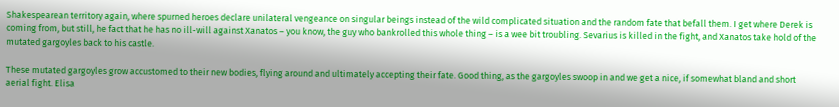Shakespearean territory again, where spurned heroes declare unilateral vengeance on singular beings instead of the wild complicated situation and the random fate that befall them. I get where Derek is coming from, but still, he fact that he has no ill-will against Xanatos – you know, the guy who bankrolled this whole thing – is a wee bit troubling. Sevarius is killed in the fight, and Xanatos take hold of the mutated gargoyles back to his castle.

These mutated gargoyles grow accustomed to their new bodies, flying around and ultimately accepting their fate. Good thing, as the gargoyles swoop in and we get a nice, if somewhat bland and short aerial fight. Elisa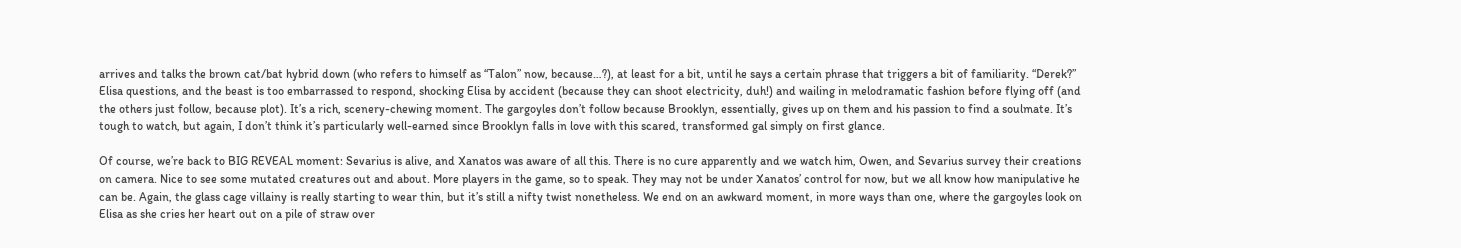arrives and talks the brown cat/bat hybrid down (who refers to himself as “Talon” now, because…?), at least for a bit, until he says a certain phrase that triggers a bit of familiarity. “Derek?” Elisa questions, and the beast is too embarrassed to respond, shocking Elisa by accident (because they can shoot electricity, duh!) and wailing in melodramatic fashion before flying off (and the others just follow, because plot). It’s a rich, scenery-chewing moment. The gargoyles don’t follow because Brooklyn, essentially, gives up on them and his passion to find a soulmate. It’s tough to watch, but again, I don’t think it’s particularly well-earned since Brooklyn falls in love with this scared, transformed gal simply on first glance.

Of course, we’re back to BIG REVEAL moment: Sevarius is alive, and Xanatos was aware of all this. There is no cure apparently and we watch him, Owen, and Sevarius survey their creations on camera. Nice to see some mutated creatures out and about. More players in the game, so to speak. They may not be under Xanatos’ control for now, but we all know how manipulative he can be. Again, the glass cage villainy is really starting to wear thin, but it’s still a nifty twist nonetheless. We end on an awkward moment, in more ways than one, where the gargoyles look on Elisa as she cries her heart out on a pile of straw over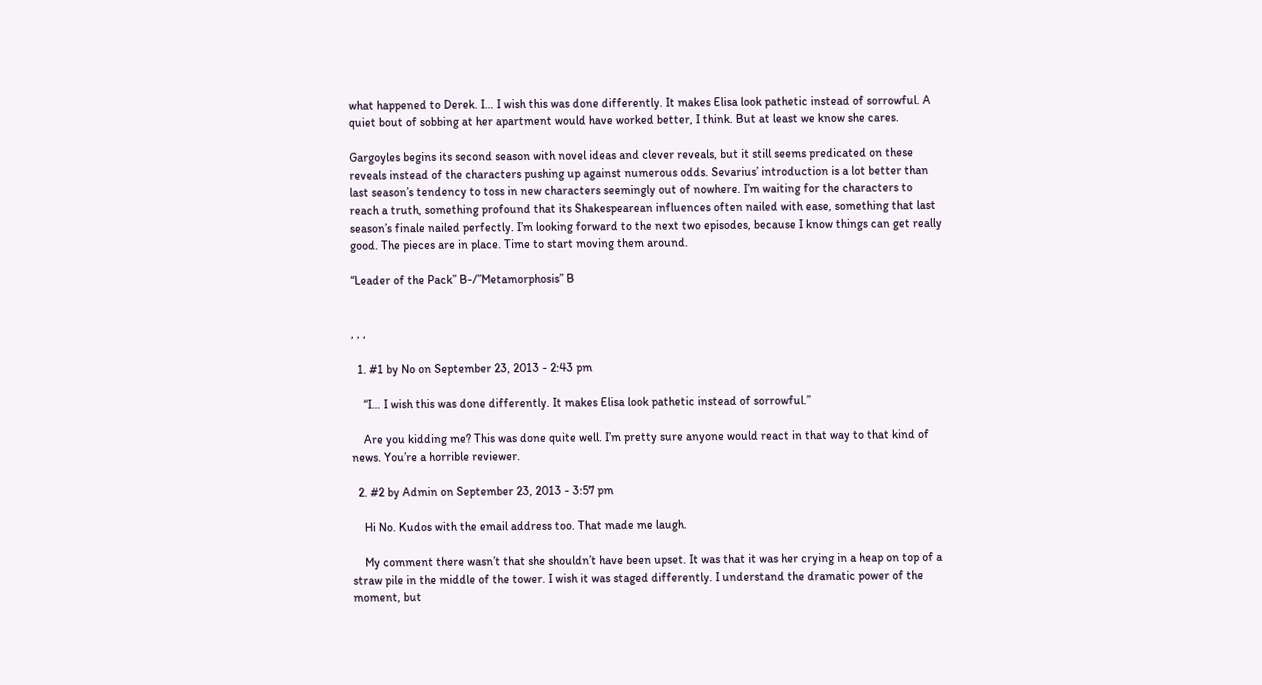what happened to Derek. I… I wish this was done differently. It makes Elisa look pathetic instead of sorrowful. A quiet bout of sobbing at her apartment would have worked better, I think. But at least we know she cares.

Gargoyles begins its second season with novel ideas and clever reveals, but it still seems predicated on these reveals instead of the characters pushing up against numerous odds. Sevarius’ introduction is a lot better than last season’s tendency to toss in new characters seemingly out of nowhere. I’m waiting for the characters to reach a truth, something profound that its Shakespearean influences often nailed with ease, something that last season’s finale nailed perfectly. I’m looking forward to the next two episodes, because I know things can get really good. The pieces are in place. Time to start moving them around.

“Leader of the Pack” B-/”Metamorphosis” B


, , ,

  1. #1 by No on September 23, 2013 - 2:43 pm

    “I… I wish this was done differently. It makes Elisa look pathetic instead of sorrowful.”

    Are you kidding me? This was done quite well. I’m pretty sure anyone would react in that way to that kind of news. You’re a horrible reviewer.

  2. #2 by Admin on September 23, 2013 - 3:57 pm

    Hi No. Kudos with the email address too. That made me laugh.

    My comment there wasn’t that she shouldn’t have been upset. It was that it was her crying in a heap on top of a straw pile in the middle of the tower. I wish it was staged differently. I understand the dramatic power of the moment, but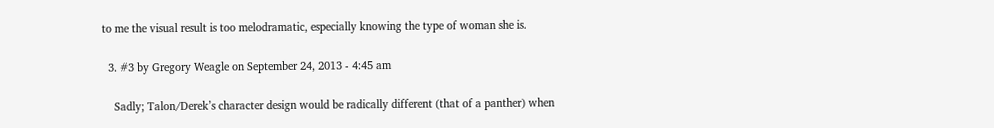to me the visual result is too melodramatic, especially knowing the type of woman she is.

  3. #3 by Gregory Weagle on September 24, 2013 - 4:45 am

    Sadly; Talon/Derek’s character design would be radically different (that of a panther) when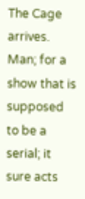The Cage arrives. Man; for a show that is supposed to be a serial; it sure acts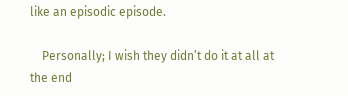like an episodic episode.

    Personally; I wish they didn’t do it at all at the end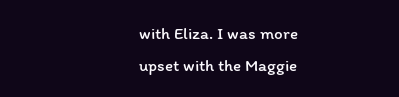with Eliza. I was more upset with the Maggie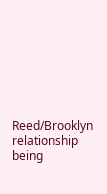Reed/Brooklyn relationship being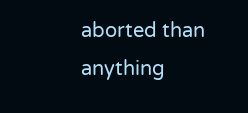aborted than anything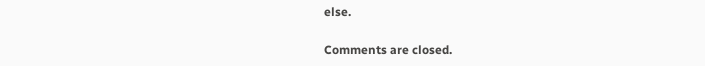else.

Comments are closed.